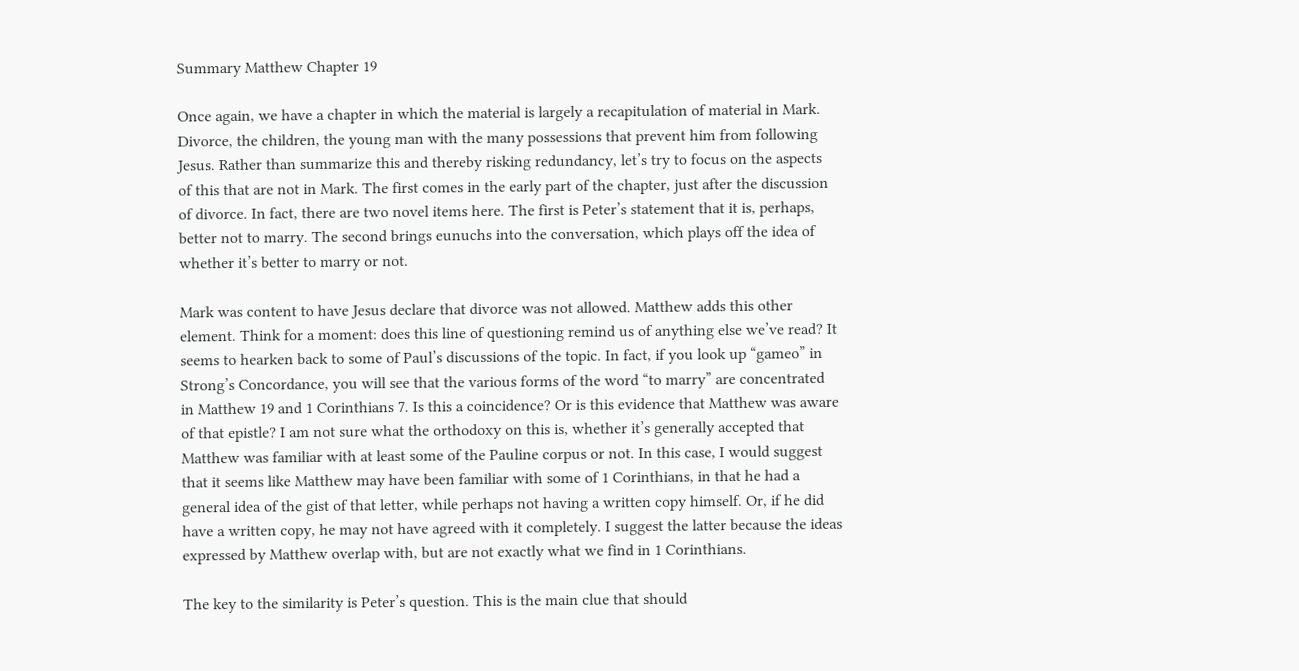Summary Matthew Chapter 19

Once again, we have a chapter in which the material is largely a recapitulation of material in Mark. Divorce, the children, the young man with the many possessions that prevent him from following Jesus. Rather than summarize this and thereby risking redundancy, let’s try to focus on the aspects of this that are not in Mark. The first comes in the early part of the chapter, just after the discussion of divorce. In fact, there are two novel items here. The first is Peter’s statement that it is, perhaps, better not to marry. The second brings eunuchs into the conversation, which plays off the idea of whether it’s better to marry or not.

Mark was content to have Jesus declare that divorce was not allowed. Matthew adds this other element. Think for a moment: does this line of questioning remind us of anything else we’ve read? It seems to hearken back to some of Paul’s discussions of the topic. In fact, if you look up “gameo” in Strong’s Concordance, you will see that the various forms of the word “to marry” are concentrated in Matthew 19 and 1 Corinthians 7. Is this a coincidence? Or is this evidence that Matthew was aware of that epistle? I am not sure what the orthodoxy on this is, whether it’s generally accepted that Matthew was familiar with at least some of the Pauline corpus or not. In this case, I would suggest that it seems like Matthew may have been familiar with some of 1 Corinthians, in that he had a general idea of the gist of that letter, while perhaps not having a written copy himself. Or, if he did have a written copy, he may not have agreed with it completely. I suggest the latter because the ideas expressed by Matthew overlap with, but are not exactly what we find in 1 Corinthians.

The key to the similarity is Peter’s question. This is the main clue that should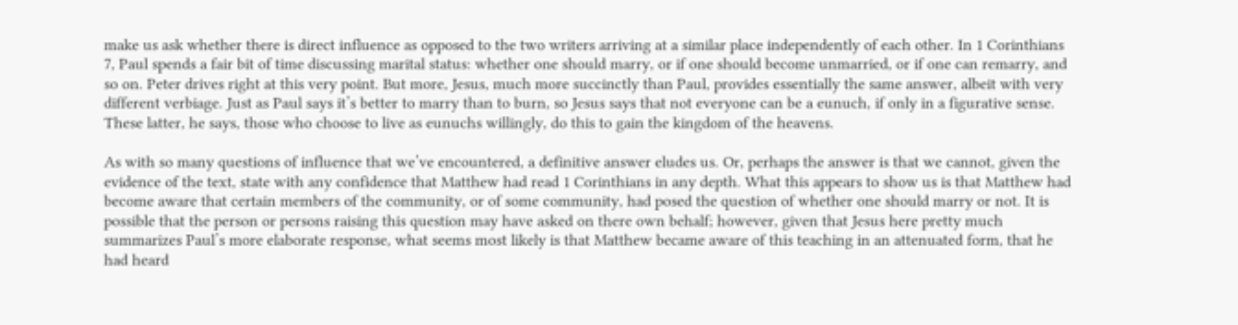make us ask whether there is direct influence as opposed to the two writers arriving at a similar place independently of each other. In 1 Corinthians 7, Paul spends a fair bit of time discussing marital status: whether one should marry, or if one should become unmarried, or if one can remarry, and so on. Peter drives right at this very point. But more, Jesus, much more succinctly than Paul, provides essentially the same answer, albeit with very different verbiage. Just as Paul says it’s better to marry than to burn, so Jesus says that not everyone can be a eunuch, if only in a figurative sense. These latter, he says, those who choose to live as eunuchs willingly, do this to gain the kingdom of the heavens.

As with so many questions of influence that we’ve encountered, a definitive answer eludes us. Or, perhaps the answer is that we cannot, given the evidence of the text, state with any confidence that Matthew had read 1 Corinthians in any depth. What this appears to show us is that Matthew had become aware that certain members of the community, or of some community, had posed the question of whether one should marry or not. It is possible that the person or persons raising this question may have asked on there own behalf; however, given that Jesus here pretty much summarizes Paul’s more elaborate response, what seems most likely is that Matthew became aware of this teaching in an attenuated form, that he had heard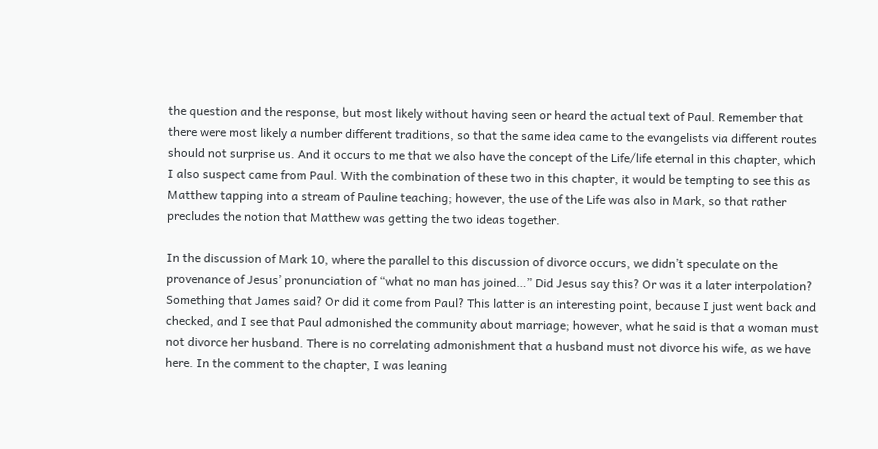the question and the response, but most likely without having seen or heard the actual text of Paul. Remember that there were most likely a number different traditions, so that the same idea came to the evangelists via different routes should not surprise us. And it occurs to me that we also have the concept of the Life/life eternal in this chapter, which I also suspect came from Paul. With the combination of these two in this chapter, it would be tempting to see this as Matthew tapping into a stream of Pauline teaching; however, the use of the Life was also in Mark, so that rather precludes the notion that Matthew was getting the two ideas together.

In the discussion of Mark 10, where the parallel to this discussion of divorce occurs, we didn’t speculate on the provenance of Jesus’ pronunciation of “what no man has joined…” Did Jesus say this? Or was it a later interpolation? Something that James said? Or did it come from Paul? This latter is an interesting point, because I just went back and checked, and I see that Paul admonished the community about marriage; however, what he said is that a woman must not divorce her husband. There is no correlating admonishment that a husband must not divorce his wife, as we have here. In the comment to the chapter, I was leaning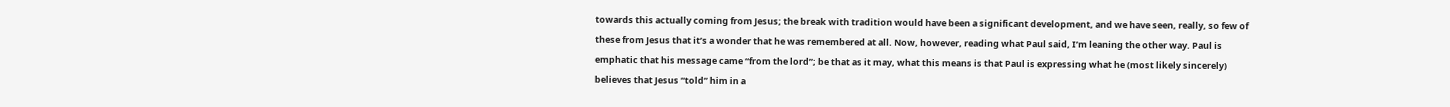towards this actually coming from Jesus; the break with tradition would have been a significant development, and we have seen, really, so few of these from Jesus that it’s a wonder that he was remembered at all. Now, however, reading what Paul said, I’m leaning the other way. Paul is emphatic that his message came “from the lord”; be that as it may, what this means is that Paul is expressing what he (most likely sincerely) believes that Jesus “told” him in a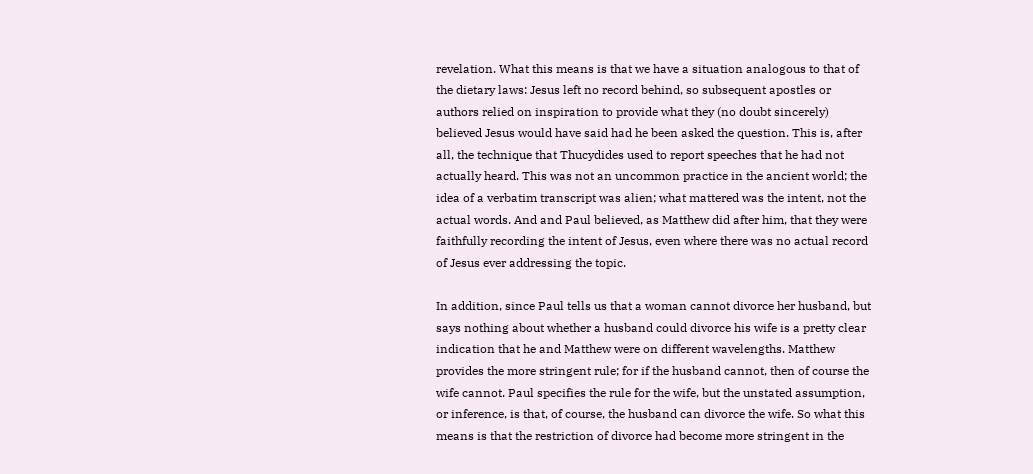revelation. What this means is that we have a situation analogous to that of the dietary laws: Jesus left no record behind, so subsequent apostles or authors relied on inspiration to provide what they (no doubt sincerely) believed Jesus would have said had he been asked the question. This is, after all, the technique that Thucydides used to report speeches that he had not actually heard. This was not an uncommon practice in the ancient world; the idea of a verbatim transcript was alien; what mattered was the intent, not the actual words. And and Paul believed, as Matthew did after him, that they were faithfully recording the intent of Jesus, even where there was no actual record of Jesus ever addressing the topic.

In addition, since Paul tells us that a woman cannot divorce her husband, but says nothing about whether a husband could divorce his wife is a pretty clear indication that he and Matthew were on different wavelengths. Matthew provides the more stringent rule; for if the husband cannot, then of course the wife cannot. Paul specifies the rule for the wife, but the unstated assumption, or inference, is that, of course, the husband can divorce the wife. So what this means is that the restriction of divorce had become more stringent in the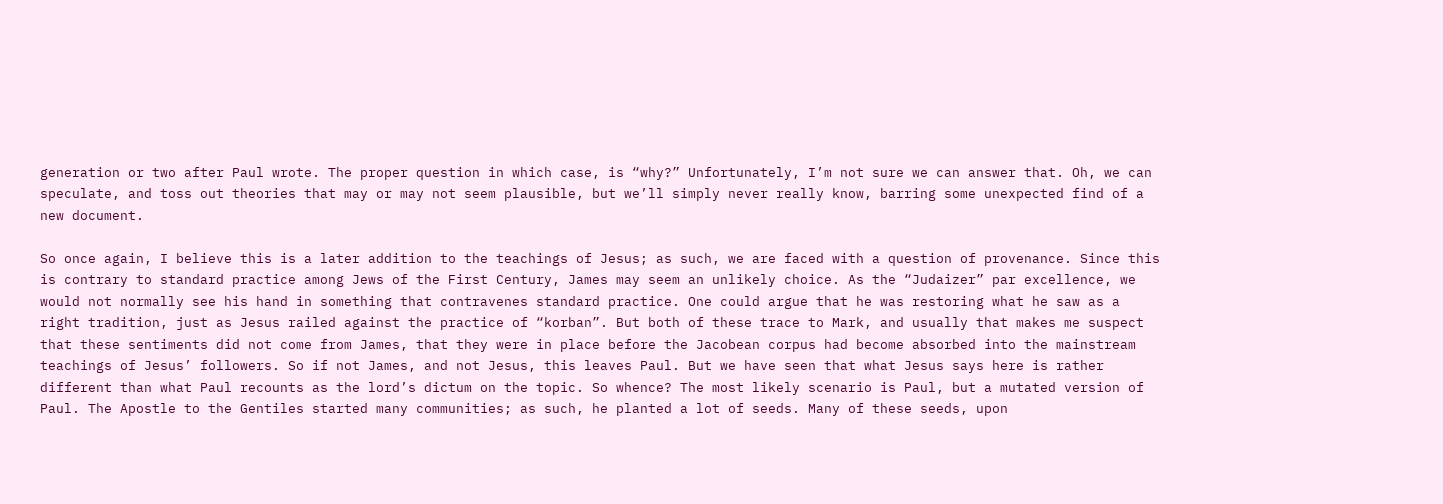generation or two after Paul wrote. The proper question in which case, is “why?” Unfortunately, I’m not sure we can answer that. Oh, we can speculate, and toss out theories that may or may not seem plausible, but we’ll simply never really know, barring some unexpected find of a new document.

So once again, I believe this is a later addition to the teachings of Jesus; as such, we are faced with a question of provenance. Since this is contrary to standard practice among Jews of the First Century, James may seem an unlikely choice. As the “Judaizer” par excellence, we would not normally see his hand in something that contravenes standard practice. One could argue that he was restoring what he saw as a right tradition, just as Jesus railed against the practice of “korban”. But both of these trace to Mark, and usually that makes me suspect that these sentiments did not come from James, that they were in place before the Jacobean corpus had become absorbed into the mainstream teachings of Jesus’ followers. So if not James, and not Jesus, this leaves Paul. But we have seen that what Jesus says here is rather different than what Paul recounts as the lord’s dictum on the topic. So whence? The most likely scenario is Paul, but a mutated version of Paul. The Apostle to the Gentiles started many communities; as such, he planted a lot of seeds. Many of these seeds, upon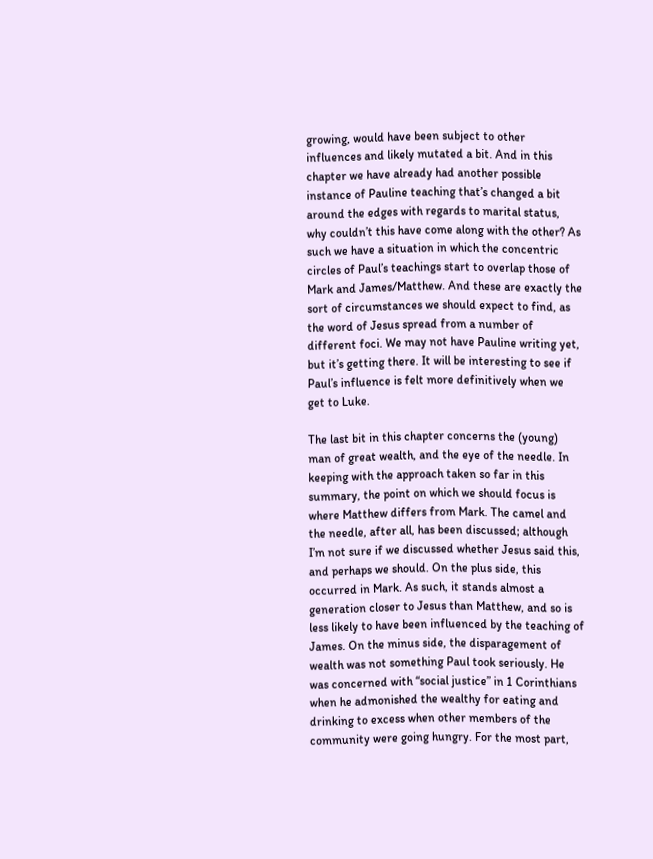growing, would have been subject to other influences and likely mutated a bit. And in this chapter we have already had another possible instance of Pauline teaching that’s changed a bit around the edges with regards to marital status, why couldn’t this have come along with the other? As such we have a situation in which the concentric circles of Paul’s teachings start to overlap those of Mark and James/Matthew. And these are exactly the sort of circumstances we should expect to find, as the word of Jesus spread from a number of different foci. We may not have Pauline writing yet, but it’s getting there. It will be interesting to see if Paul’s influence is felt more definitively when we get to Luke.

The last bit in this chapter concerns the (young) man of great wealth, and the eye of the needle. In keeping with the approach taken so far in this summary, the point on which we should focus is where Matthew differs from Mark. The camel and the needle, after all, has been discussed; although I’m not sure if we discussed whether Jesus said this, and perhaps we should. On the plus side, this occurred in Mark. As such, it stands almost a generation closer to Jesus than Matthew, and so is less likely to have been influenced by the teaching of James. On the minus side, the disparagement of wealth was not something Paul took seriously. He was concerned with “social justice” in 1 Corinthians when he admonished the wealthy for eating and drinking to excess when other members of the community were going hungry. For the most part,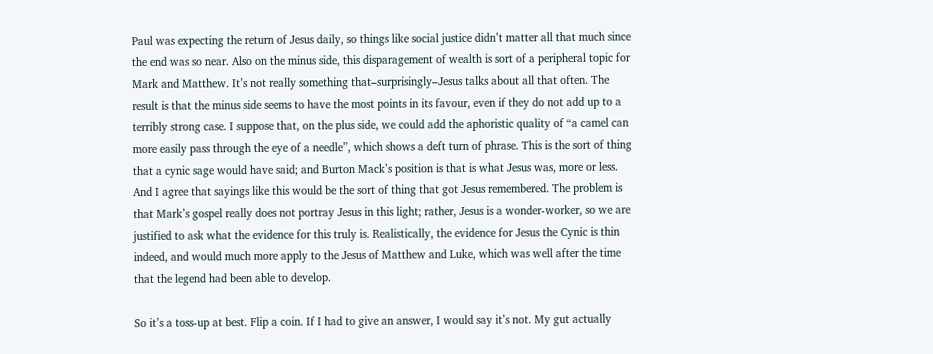Paul was expecting the return of Jesus daily, so things like social justice didn’t matter all that much since the end was so near. Also on the minus side, this disparagement of wealth is sort of a peripheral topic for Mark and Matthew. It’s not really something that–surprisingly–Jesus talks about all that often. The result is that the minus side seems to have the most points in its favour, even if they do not add up to a terribly strong case. I suppose that, on the plus side, we could add the aphoristic quality of “a camel can more easily pass through the eye of a needle”, which shows a deft turn of phrase. This is the sort of thing that a cynic sage would have said; and Burton Mack’s position is that is what Jesus was, more or less. And I agree that sayings like this would be the sort of thing that got Jesus remembered. The problem is that Mark’s gospel really does not portray Jesus in this light; rather, Jesus is a wonder-worker, so we are justified to ask what the evidence for this truly is. Realistically, the evidence for Jesus the Cynic is thin indeed, and would much more apply to the Jesus of Matthew and Luke, which was well after the time that the legend had been able to develop.

So it’s a toss-up at best. Flip a coin. If I had to give an answer, I would say it’s not. My gut actually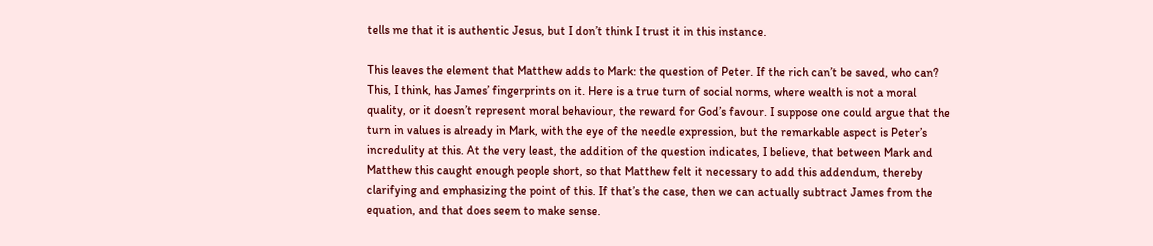tells me that it is authentic Jesus, but I don’t think I trust it in this instance.

This leaves the element that Matthew adds to Mark: the question of Peter. If the rich can’t be saved, who can? This, I think, has James’ fingerprints on it. Here is a true turn of social norms, where wealth is not a moral quality, or it doesn’t represent moral behaviour, the reward for God’s favour. I suppose one could argue that the turn in values is already in Mark, with the eye of the needle expression, but the remarkable aspect is Peter’s incredulity at this. At the very least, the addition of the question indicates, I believe, that between Mark and Matthew this caught enough people short, so that Matthew felt it necessary to add this addendum, thereby clarifying and emphasizing the point of this. If that’s the case, then we can actually subtract James from the equation, and that does seem to make sense.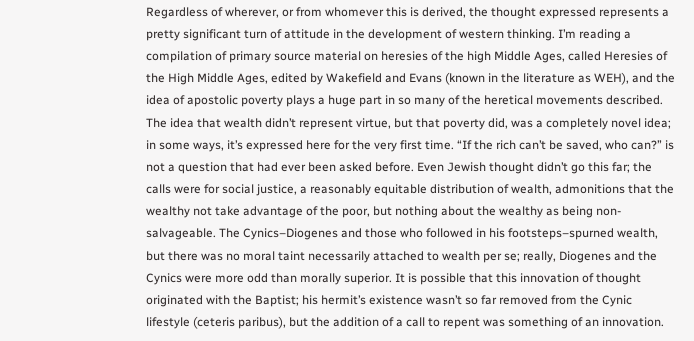Regardless of wherever, or from whomever this is derived, the thought expressed represents a pretty significant turn of attitude in the development of western thinking. I’m reading a compilation of primary source material on heresies of the high Middle Ages, called Heresies of the High Middle Ages, edited by Wakefield and Evans (known in the literature as WEH), and the idea of apostolic poverty plays a huge part in so many of the heretical movements described. The idea that wealth didn’t represent virtue, but that poverty did, was a completely novel idea; in some ways, it’s expressed here for the very first time. “If the rich can’t be saved, who can?” is not a question that had ever been asked before. Even Jewish thought didn’t go this far; the calls were for social justice, a reasonably equitable distribution of wealth, admonitions that the wealthy not take advantage of the poor, but nothing about the wealthy as being non-salvageable. The Cynics–Diogenes and those who followed in his footsteps–spurned wealth, but there was no moral taint necessarily attached to wealth per se; really, Diogenes and the Cynics were more odd than morally superior. It is possible that this innovation of thought originated with the Baptist; his hermit’s existence wasn’t so far removed from the Cynic lifestyle (ceteris paribus), but the addition of a call to repent was something of an innovation.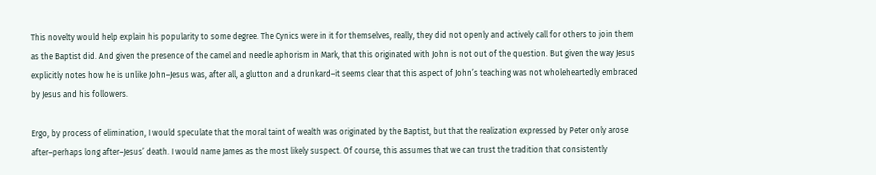This novelty would help explain his popularity to some degree. The Cynics were in it for themselves, really, they did not openly and actively call for others to join them as the Baptist did. And given the presence of the camel and needle aphorism in Mark, that this originated with John is not out of the question. But given the way Jesus explicitly notes how he is unlike John–Jesus was, after all, a glutton and a drunkard–it seems clear that this aspect of John’s teaching was not wholeheartedly embraced by Jesus and his followers.

Ergo, by process of elimination, I would speculate that the moral taint of wealth was originated by the Baptist, but that the realization expressed by Peter only arose after–perhaps long after–Jesus’ death. I would name James as the most likely suspect. Of course, this assumes that we can trust the tradition that consistently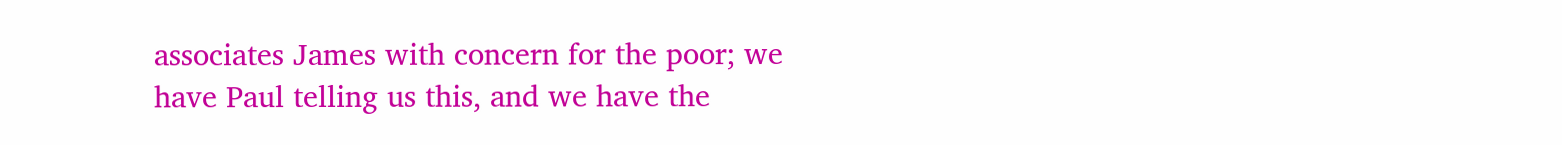associates James with concern for the poor; we have Paul telling us this, and we have the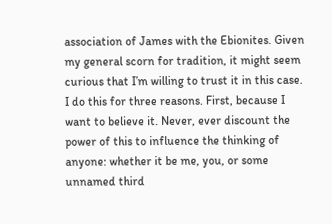association of James with the Ebionites. Given my general scorn for tradition, it might seem curious that I’m willing to trust it in this case. I do this for three reasons. First, because I want to believe it. Never, ever discount the power of this to influence the thinking of anyone: whether it be me, you, or some unnamed third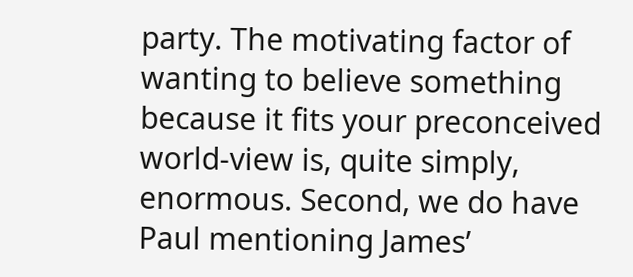party. The motivating factor of wanting to believe something because it fits your preconceived world-view is, quite simply, enormous. Second, we do have Paul mentioning James’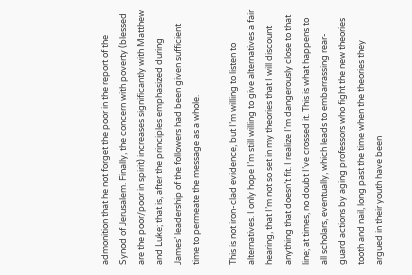admonition that he not forget the poor in the report of the Synod of Jerusalem. Finally, the concern with poverty (blessed are the poor/poor in spirit) increases significantly with Matthew and Luke; that is, after the principles emphasized during James’ leadership of the followers had been given sufficient time to permeate the message as a whole.

This is not iron-clad evidence, but I’m willing to listen to alternatives. I only hope I’m still willing to give alternatives a fair hearing, that I’m not so set in my theories that I will discount anything that doesn’t fit. I realize I’m dangerously close to that line; at times, no doubt I’ve crossed it. This is what happens to all scholars, eventually, which leads to embarrassing rear-guard actions by aging professors who fight the new theories tooth and nail, long past the time when the theories they argued in their youth have been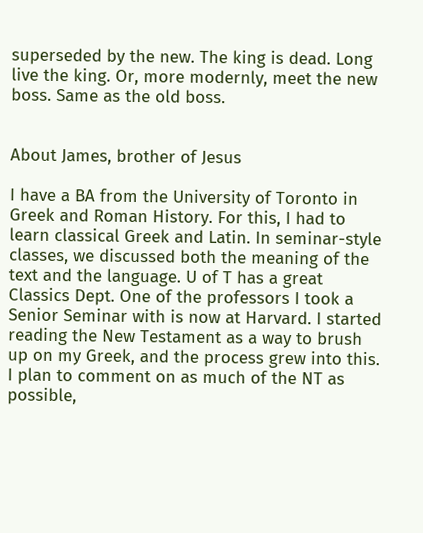superseded by the new. The king is dead. Long live the king. Or, more modernly, meet the new boss. Same as the old boss.


About James, brother of Jesus

I have a BA from the University of Toronto in Greek and Roman History. For this, I had to learn classical Greek and Latin. In seminar-style classes, we discussed both the meaning of the text and the language. U of T has a great Classics Dept. One of the professors I took a Senior Seminar with is now at Harvard. I started reading the New Testament as a way to brush up on my Greek, and the process grew into this. I plan to comment on as much of the NT as possible,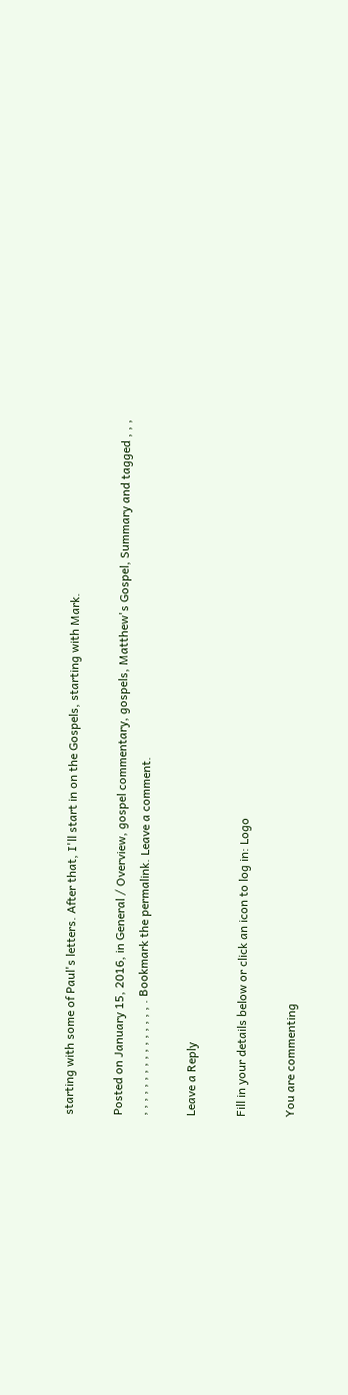starting with some of Paul's letters. After that, I'll start in on the Gospels, starting with Mark.

Posted on January 15, 2016, in General / Overview, gospel commentary, gospels, Matthew's Gospel, Summary and tagged , , , , , , , , , , , , , , , , , , , . Bookmark the permalink. Leave a comment.

Leave a Reply

Fill in your details below or click an icon to log in: Logo

You are commenting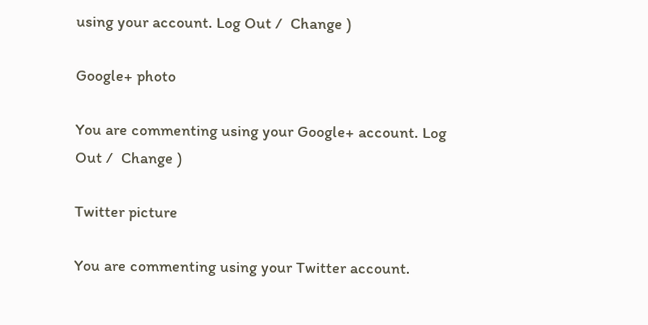using your account. Log Out /  Change )

Google+ photo

You are commenting using your Google+ account. Log Out /  Change )

Twitter picture

You are commenting using your Twitter account.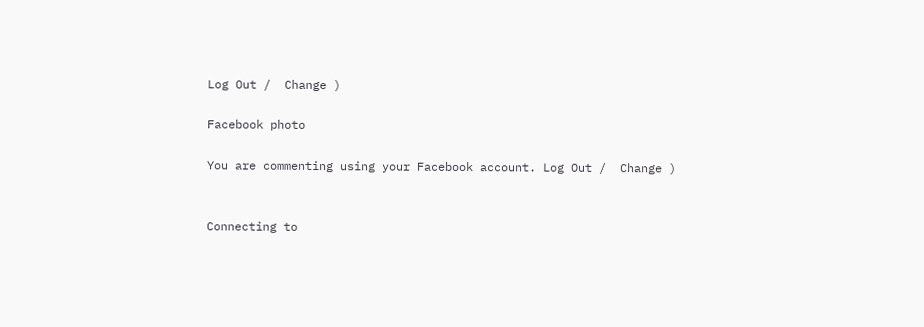Log Out /  Change )

Facebook photo

You are commenting using your Facebook account. Log Out /  Change )


Connecting to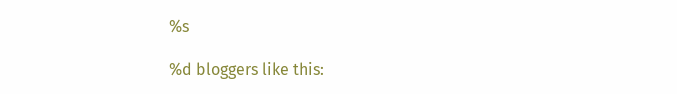%s

%d bloggers like this: